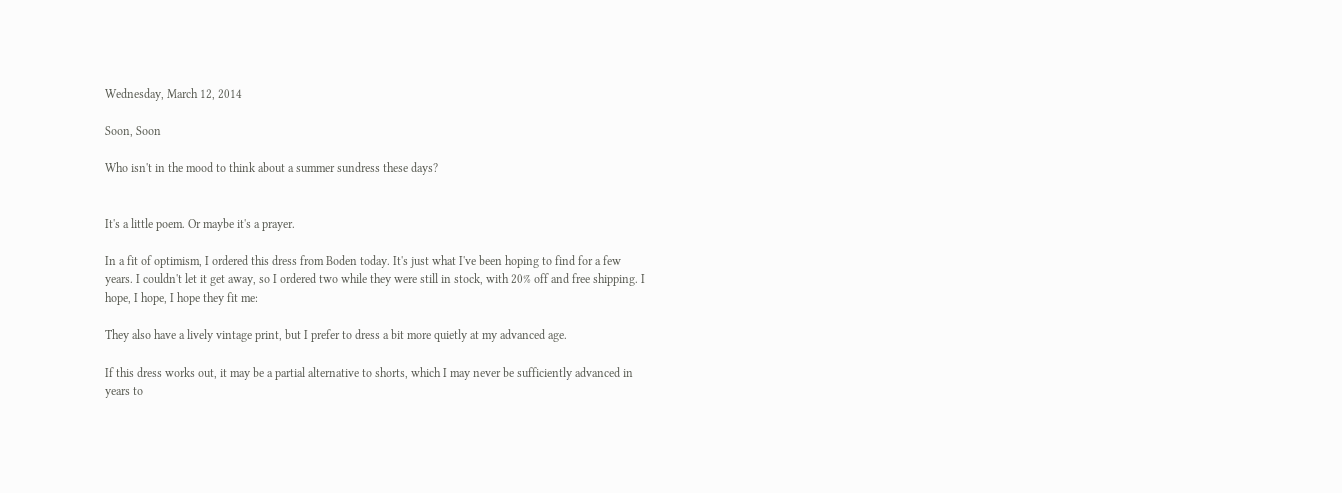Wednesday, March 12, 2014

Soon, Soon

Who isn't in the mood to think about a summer sundress these days?


It's a little poem. Or maybe it's a prayer.

In a fit of optimism, I ordered this dress from Boden today. It's just what I've been hoping to find for a few years. I couldn't let it get away, so I ordered two while they were still in stock, with 20% off and free shipping. I hope, I hope, I hope they fit me:

They also have a lively vintage print, but I prefer to dress a bit more quietly at my advanced age.

If this dress works out, it may be a partial alternative to shorts, which I may never be sufficiently advanced in years to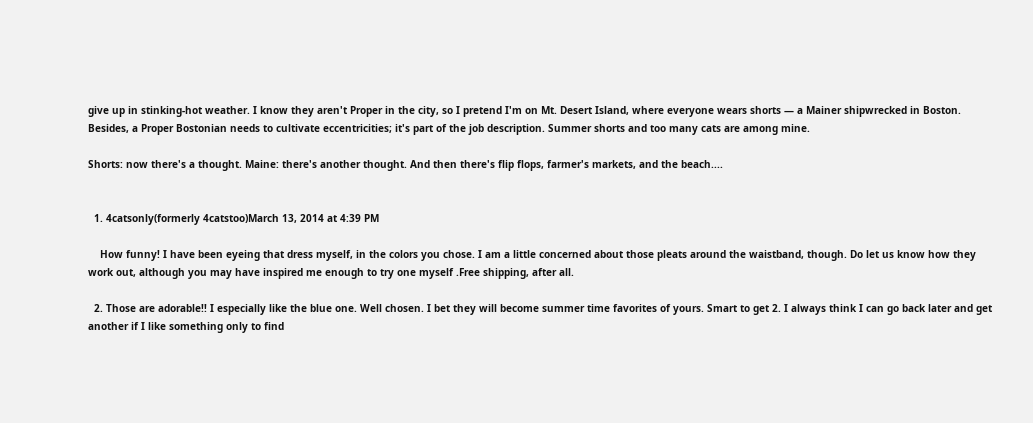give up in stinking-hot weather. I know they aren't Proper in the city, so I pretend I'm on Mt. Desert Island, where everyone wears shorts — a Mainer shipwrecked in Boston. Besides, a Proper Bostonian needs to cultivate eccentricities; it's part of the job description. Summer shorts and too many cats are among mine.

Shorts: now there's a thought. Maine: there's another thought. And then there's flip flops, farmer's markets, and the beach....


  1. 4catsonly(formerly 4catstoo)March 13, 2014 at 4:39 PM

    How funny! I have been eyeing that dress myself, in the colors you chose. I am a little concerned about those pleats around the waistband, though. Do let us know how they work out, although you may have inspired me enough to try one myself .Free shipping, after all.

  2. Those are adorable!! I especially like the blue one. Well chosen. I bet they will become summer time favorites of yours. Smart to get 2. I always think I can go back later and get another if I like something only to find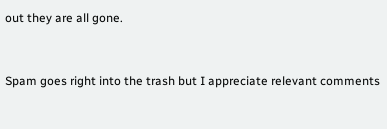out they are all gone.


Spam goes right into the trash but I appreciate relevant comments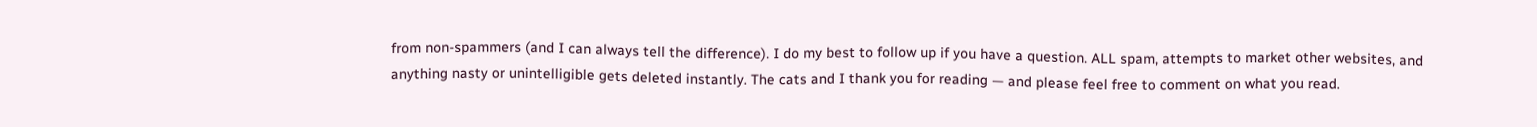from non-spammers (and I can always tell the difference). I do my best to follow up if you have a question. ALL spam, attempts to market other websites, and anything nasty or unintelligible gets deleted instantly. The cats and I thank you for reading — and please feel free to comment on what you read.